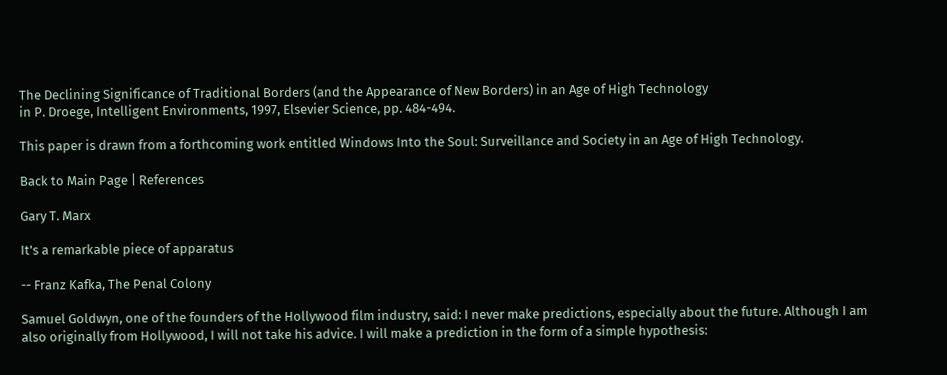The Declining Significance of Traditional Borders (and the Appearance of New Borders) in an Age of High Technology
in P. Droege, Intelligent Environments, 1997, Elsevier Science, pp. 484-494.

This paper is drawn from a forthcoming work entitled Windows Into the Soul: Surveillance and Society in an Age of High Technology.

Back to Main Page | References

Gary T. Marx

It's a remarkable piece of apparatus

-- Franz Kafka, The Penal Colony

Samuel Goldwyn, one of the founders of the Hollywood film industry, said: I never make predictions, especially about the future. Although I am also originally from Hollywood, I will not take his advice. I will make a prediction in the form of a simple hypothesis: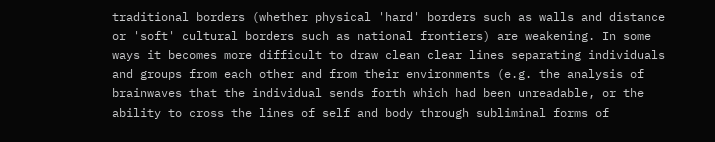traditional borders (whether physical 'hard' borders such as walls and distance or 'soft' cultural borders such as national frontiers) are weakening. In some ways it becomes more difficult to draw clean clear lines separating individuals and groups from each other and from their environments (e.g. the analysis of brainwaves that the individual sends forth which had been unreadable, or the ability to cross the lines of self and body through subliminal forms of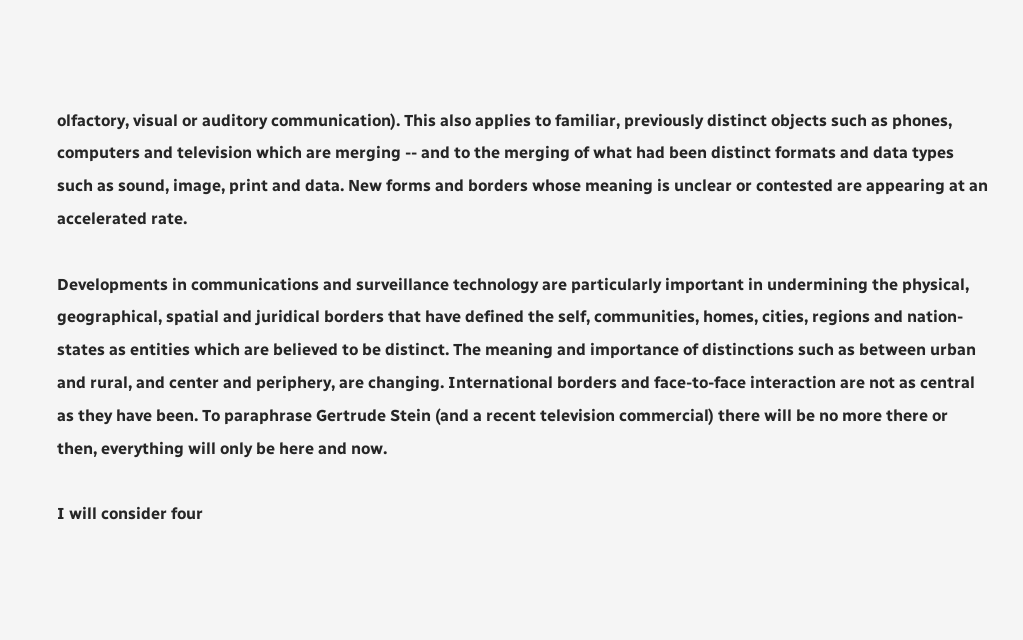olfactory, visual or auditory communication). This also applies to familiar, previously distinct objects such as phones, computers and television which are merging -- and to the merging of what had been distinct formats and data types such as sound, image, print and data. New forms and borders whose meaning is unclear or contested are appearing at an accelerated rate.

Developments in communications and surveillance technology are particularly important in undermining the physical, geographical, spatial and juridical borders that have defined the self, communities, homes, cities, regions and nation-states as entities which are believed to be distinct. The meaning and importance of distinctions such as between urban and rural, and center and periphery, are changing. International borders and face-to-face interaction are not as central as they have been. To paraphrase Gertrude Stein (and a recent television commercial) there will be no more there or then, everything will only be here and now.

I will consider four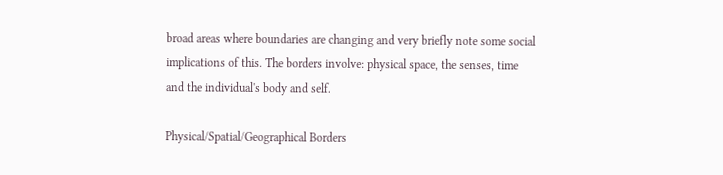broad areas where boundaries are changing and very briefly note some social implications of this. The borders involve: physical space, the senses, time and the individual's body and self.

Physical/Spatial/Geographical Borders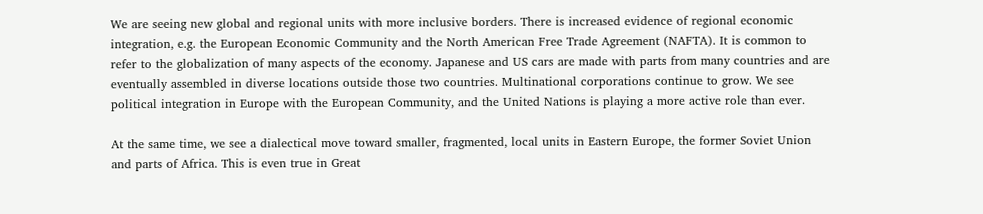We are seeing new global and regional units with more inclusive borders. There is increased evidence of regional economic integration, e.g. the European Economic Community and the North American Free Trade Agreement (NAFTA). It is common to refer to the globalization of many aspects of the economy. Japanese and US cars are made with parts from many countries and are eventually assembled in diverse locations outside those two countries. Multinational corporations continue to grow. We see political integration in Europe with the European Community, and the United Nations is playing a more active role than ever.

At the same time, we see a dialectical move toward smaller, fragmented, local units in Eastern Europe, the former Soviet Union and parts of Africa. This is even true in Great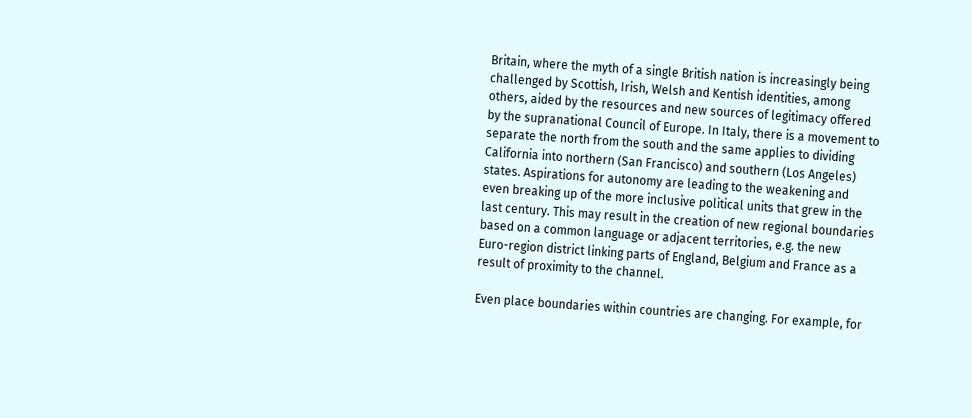Britain, where the myth of a single British nation is increasingly being challenged by Scottish, Irish, Welsh and Kentish identities, among others, aided by the resources and new sources of legitimacy offered by the supranational Council of Europe. In Italy, there is a movement to separate the north from the south and the same applies to dividing California into northern (San Francisco) and southern (Los Angeles) states. Aspirations for autonomy are leading to the weakening and even breaking up of the more inclusive political units that grew in the last century. This may result in the creation of new regional boundaries based on a common language or adjacent territories, e.g. the new Euro-region district linking parts of England, Belgium and France as a result of proximity to the channel.

Even place boundaries within countries are changing. For example, for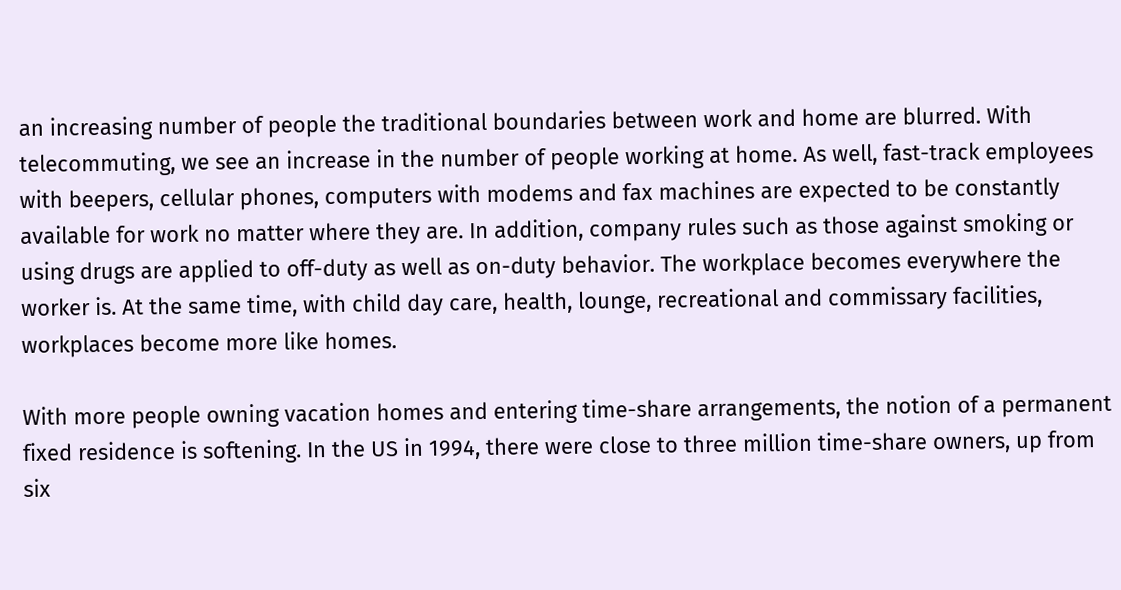an increasing number of people the traditional boundaries between work and home are blurred. With telecommuting, we see an increase in the number of people working at home. As well, fast-track employees with beepers, cellular phones, computers with modems and fax machines are expected to be constantly available for work no matter where they are. In addition, company rules such as those against smoking or using drugs are applied to off-duty as well as on-duty behavior. The workplace becomes everywhere the worker is. At the same time, with child day care, health, lounge, recreational and commissary facilities, workplaces become more like homes.

With more people owning vacation homes and entering time-share arrangements, the notion of a permanent fixed residence is softening. In the US in 1994, there were close to three million time-share owners, up from six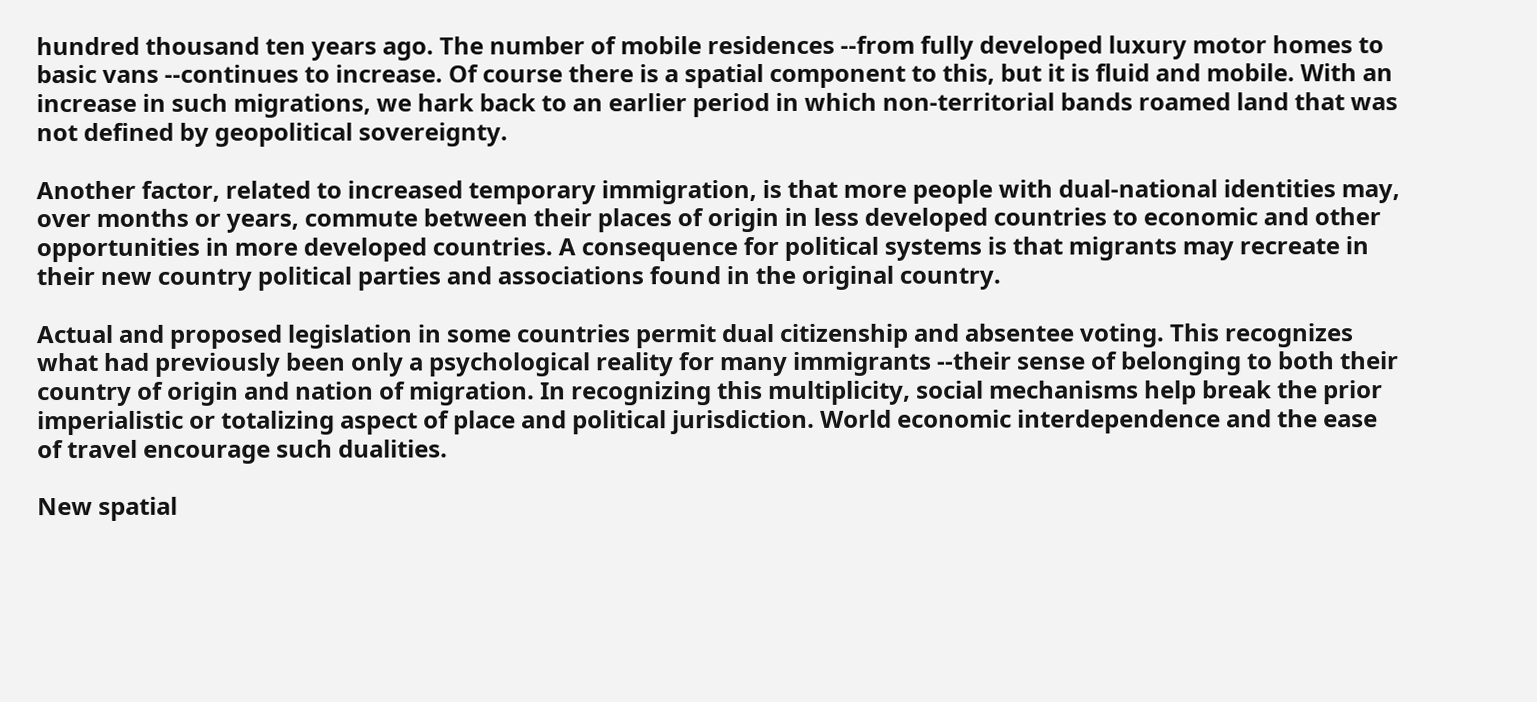hundred thousand ten years ago. The number of mobile residences --from fully developed luxury motor homes to basic vans --continues to increase. Of course there is a spatial component to this, but it is fluid and mobile. With an increase in such migrations, we hark back to an earlier period in which non-territorial bands roamed land that was not defined by geopolitical sovereignty.

Another factor, related to increased temporary immigration, is that more people with dual-national identities may, over months or years, commute between their places of origin in less developed countries to economic and other opportunities in more developed countries. A consequence for political systems is that migrants may recreate in their new country political parties and associations found in the original country.

Actual and proposed legislation in some countries permit dual citizenship and absentee voting. This recognizes what had previously been only a psychological reality for many immigrants --their sense of belonging to both their country of origin and nation of migration. In recognizing this multiplicity, social mechanisms help break the prior imperialistic or totalizing aspect of place and political jurisdiction. World economic interdependence and the ease of travel encourage such dualities.

New spatial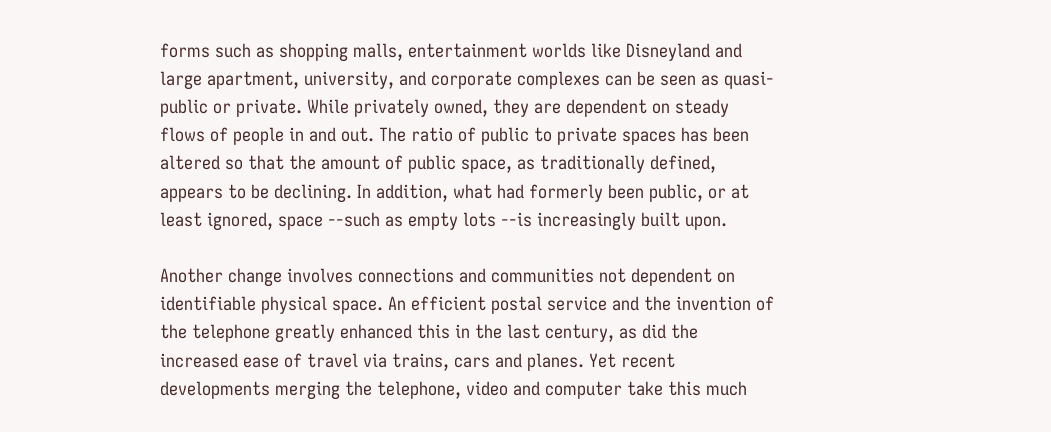forms such as shopping malls, entertainment worlds like Disneyland and large apartment, university, and corporate complexes can be seen as quasi-public or private. While privately owned, they are dependent on steady flows of people in and out. The ratio of public to private spaces has been altered so that the amount of public space, as traditionally defined, appears to be declining. In addition, what had formerly been public, or at least ignored, space --such as empty lots --is increasingly built upon.

Another change involves connections and communities not dependent on identifiable physical space. An efficient postal service and the invention of the telephone greatly enhanced this in the last century, as did the increased ease of travel via trains, cars and planes. Yet recent developments merging the telephone, video and computer take this much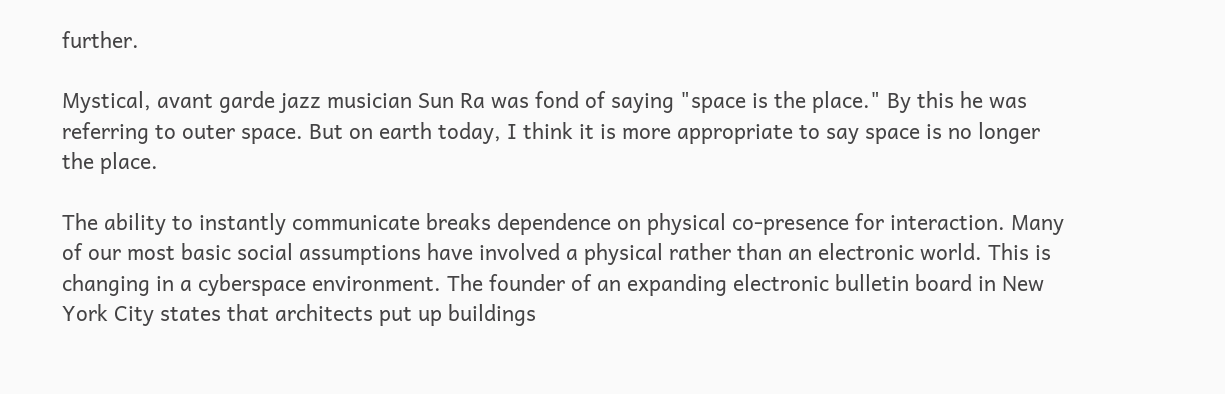further.

Mystical, avant garde jazz musician Sun Ra was fond of saying "space is the place." By this he was referring to outer space. But on earth today, I think it is more appropriate to say space is no longer the place.

The ability to instantly communicate breaks dependence on physical co-presence for interaction. Many of our most basic social assumptions have involved a physical rather than an electronic world. This is changing in a cyberspace environment. The founder of an expanding electronic bulletin board in New York City states that architects put up buildings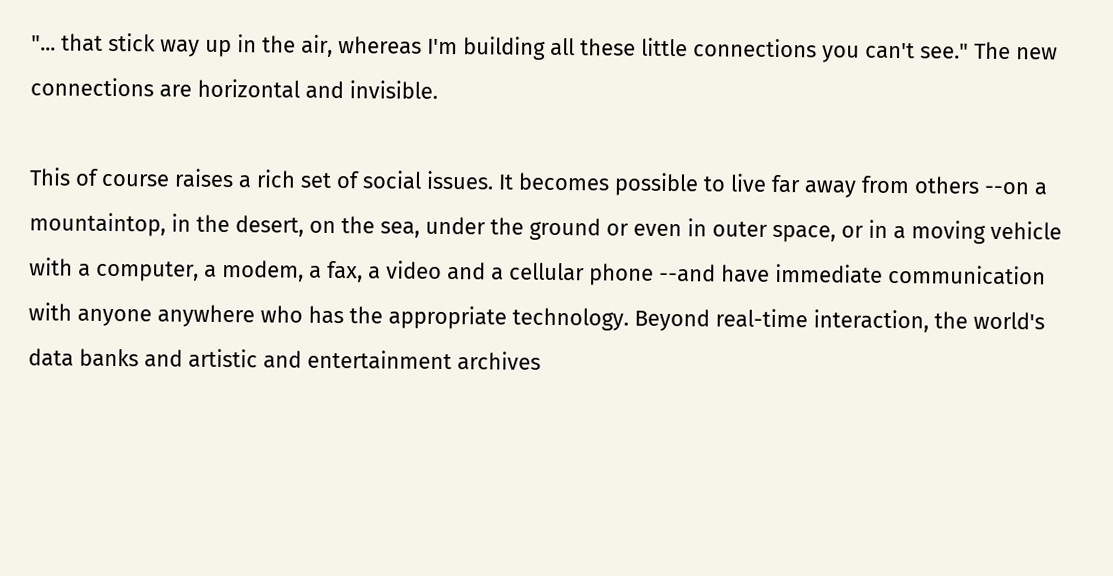"... that stick way up in the air, whereas I'm building all these little connections you can't see." The new connections are horizontal and invisible.

This of course raises a rich set of social issues. It becomes possible to live far away from others --on a mountaintop, in the desert, on the sea, under the ground or even in outer space, or in a moving vehicle with a computer, a modem, a fax, a video and a cellular phone --and have immediate communication with anyone anywhere who has the appropriate technology. Beyond real-time interaction, the world's data banks and artistic and entertainment archives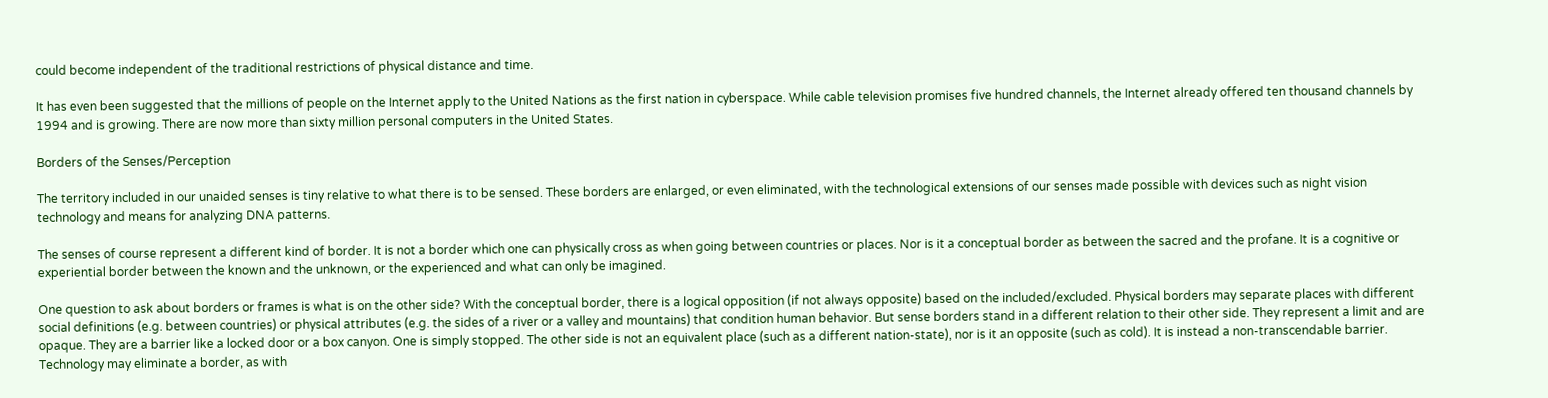could become independent of the traditional restrictions of physical distance and time.

It has even been suggested that the millions of people on the Internet apply to the United Nations as the first nation in cyberspace. While cable television promises five hundred channels, the Internet already offered ten thousand channels by 1994 and is growing. There are now more than sixty million personal computers in the United States.

Borders of the Senses/Perception

The territory included in our unaided senses is tiny relative to what there is to be sensed. These borders are enlarged, or even eliminated, with the technological extensions of our senses made possible with devices such as night vision technology and means for analyzing DNA patterns.

The senses of course represent a different kind of border. It is not a border which one can physically cross as when going between countries or places. Nor is it a conceptual border as between the sacred and the profane. It is a cognitive or experiential border between the known and the unknown, or the experienced and what can only be imagined.

One question to ask about borders or frames is what is on the other side? With the conceptual border, there is a logical opposition (if not always opposite) based on the included/excluded. Physical borders may separate places with different social definitions (e.g. between countries) or physical attributes (e.g. the sides of a river or a valley and mountains) that condition human behavior. But sense borders stand in a different relation to their other side. They represent a limit and are opaque. They are a barrier like a locked door or a box canyon. One is simply stopped. The other side is not an equivalent place (such as a different nation-state), nor is it an opposite (such as cold). It is instead a non-transcendable barrier. Technology may eliminate a border, as with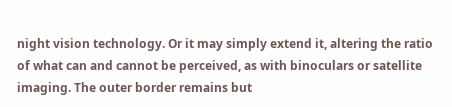night vision technology. Or it may simply extend it, altering the ratio of what can and cannot be perceived, as with binoculars or satellite imaging. The outer border remains but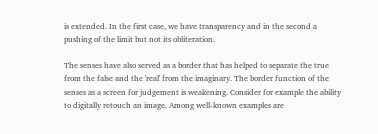is extended. In the first case, we have transparency and in the second a pushing of the limit but not its obliteration.

The senses have also served as a border that has helped to separate the true from the false and the 'real' from the imaginary. The border function of the senses as a screen for judgement is weakening. Consider for example the ability to digitally retouch an image. Among well-known examples are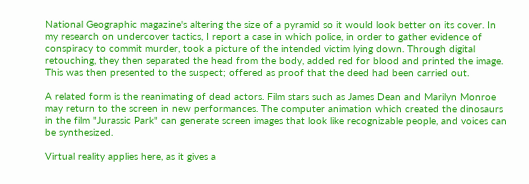National Geographic magazine's altering the size of a pyramid so it would look better on its cover. In my research on undercover tactics, I report a case in which police, in order to gather evidence of conspiracy to commit murder, took a picture of the intended victim lying down. Through digital retouching, they then separated the head from the body, added red for blood and printed the image. This was then presented to the suspect; offered as proof that the deed had been carried out.

A related form is the reanimating of dead actors. Film stars such as James Dean and Marilyn Monroe may return to the screen in new performances. The computer animation which created the dinosaurs in the film "Jurassic Park" can generate screen images that look like recognizable people, and voices can be synthesized.

Virtual reality applies here, as it gives a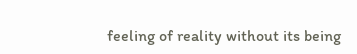feeling of reality without its being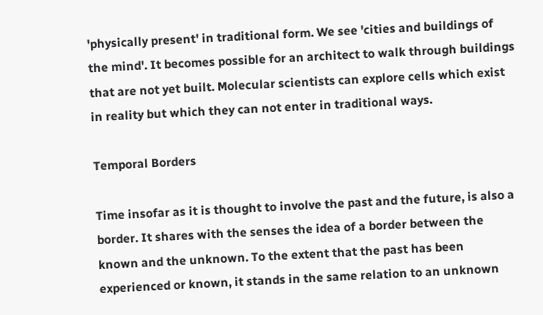'physically present' in traditional form. We see 'cities and buildings of the mind'. It becomes possible for an architect to walk through buildings that are not yet built. Molecular scientists can explore cells which exist in reality but which they can not enter in traditional ways.

Temporal Borders

Time insofar as it is thought to involve the past and the future, is also a border. It shares with the senses the idea of a border between the known and the unknown. To the extent that the past has been experienced or known, it stands in the same relation to an unknown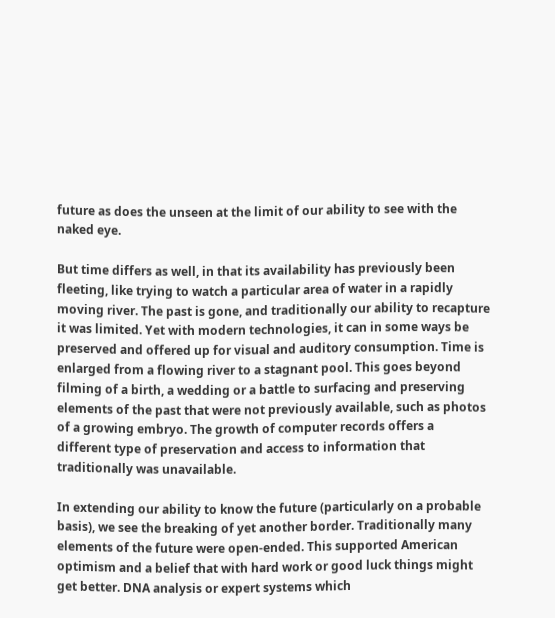future as does the unseen at the limit of our ability to see with the naked eye.

But time differs as well, in that its availability has previously been fleeting, like trying to watch a particular area of water in a rapidly moving river. The past is gone, and traditionally our ability to recapture it was limited. Yet with modern technologies, it can in some ways be preserved and offered up for visual and auditory consumption. Time is enlarged from a flowing river to a stagnant pool. This goes beyond filming of a birth, a wedding or a battle to surfacing and preserving elements of the past that were not previously available, such as photos of a growing embryo. The growth of computer records offers a different type of preservation and access to information that traditionally was unavailable.

In extending our ability to know the future (particularly on a probable basis), we see the breaking of yet another border. Traditionally many elements of the future were open-ended. This supported American optimism and a belief that with hard work or good luck things might get better. DNA analysis or expert systems which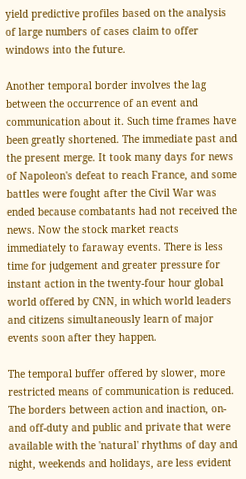yield predictive profiles based on the analysis of large numbers of cases claim to offer windows into the future.

Another temporal border involves the lag between the occurrence of an event and communication about it. Such time frames have been greatly shortened. The immediate past and the present merge. It took many days for news of Napoleon's defeat to reach France, and some battles were fought after the Civil War was ended because combatants had not received the news. Now the stock market reacts immediately to faraway events. There is less time for judgement and greater pressure for instant action in the twenty-four hour global world offered by CNN, in which world leaders and citizens simultaneously learn of major events soon after they happen.

The temporal buffer offered by slower, more restricted means of communication is reduced. The borders between action and inaction, on-and off-duty and public and private that were available with the 'natural' rhythms of day and night, weekends and holidays, are less evident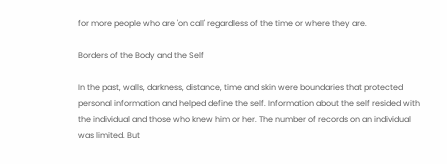for more people who are 'on call' regardless of the time or where they are.

Borders of the Body and the Self

In the past, walls, darkness, distance, time and skin were boundaries that protected personal information and helped define the self. Information about the self resided with the individual and those who knew him or her. The number of records on an individual was limited. But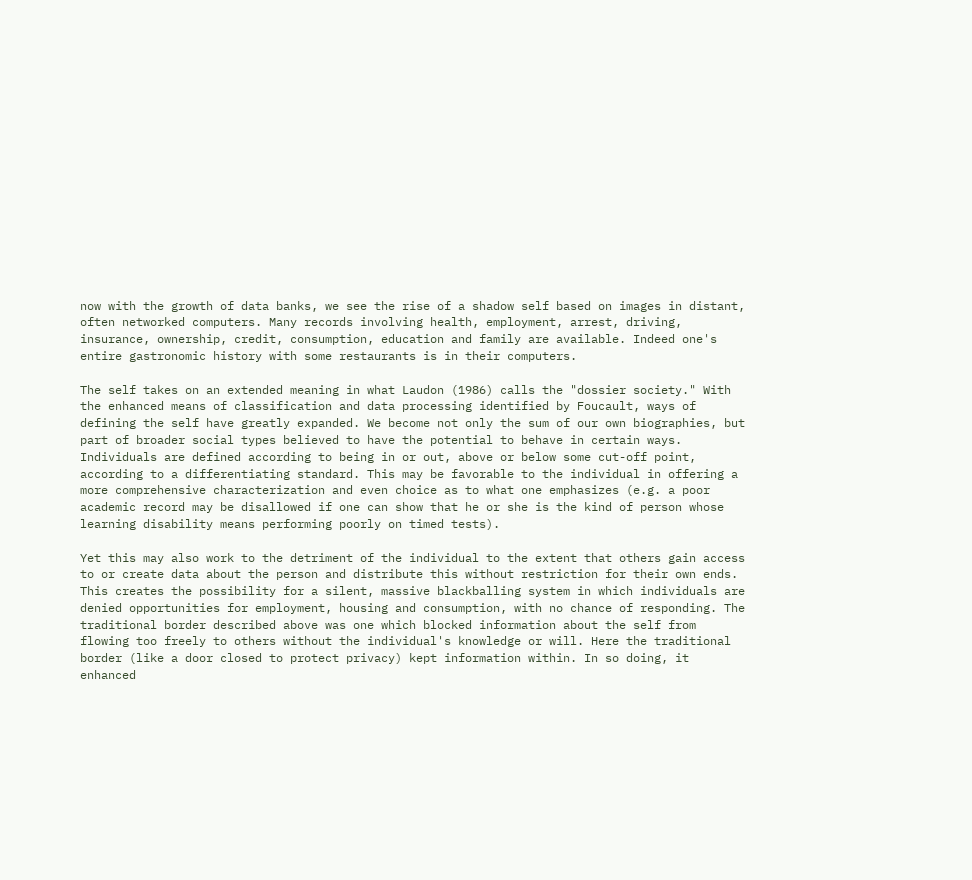now with the growth of data banks, we see the rise of a shadow self based on images in distant, often networked computers. Many records involving health, employment, arrest, driving, insurance, ownership, credit, consumption, education and family are available. Indeed one's entire gastronomic history with some restaurants is in their computers.

The self takes on an extended meaning in what Laudon (1986) calls the "dossier society." With the enhanced means of classification and data processing identified by Foucault, ways of defining the self have greatly expanded. We become not only the sum of our own biographies, but part of broader social types believed to have the potential to behave in certain ways. Individuals are defined according to being in or out, above or below some cut-off point, according to a differentiating standard. This may be favorable to the individual in offering a more comprehensive characterization and even choice as to what one emphasizes (e.g. a poor academic record may be disallowed if one can show that he or she is the kind of person whose learning disability means performing poorly on timed tests).

Yet this may also work to the detriment of the individual to the extent that others gain access to or create data about the person and distribute this without restriction for their own ends. This creates the possibility for a silent, massive blackballing system in which individuals are denied opportunities for employment, housing and consumption, with no chance of responding. The traditional border described above was one which blocked information about the self from flowing too freely to others without the individual's knowledge or will. Here the traditional border (like a door closed to protect privacy) kept information within. In so doing, it enhanced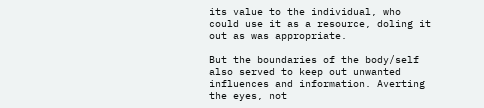its value to the individual, who could use it as a resource, doling it out as was appropriate.

But the boundaries of the body/self also served to keep out unwanted influences and information. Averting the eyes, not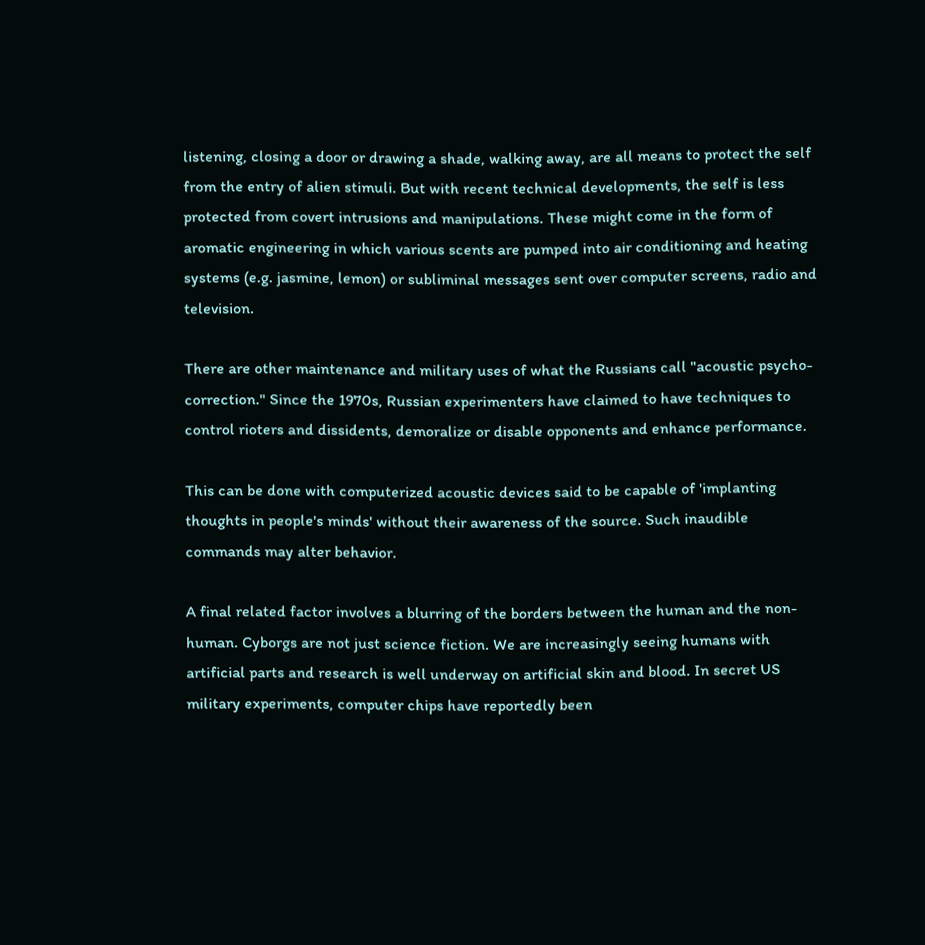listening, closing a door or drawing a shade, walking away, are all means to protect the self from the entry of alien stimuli. But with recent technical developments, the self is less protected from covert intrusions and manipulations. These might come in the form of aromatic engineering in which various scents are pumped into air conditioning and heating systems (e.g. jasmine, lemon) or subliminal messages sent over computer screens, radio and television.

There are other maintenance and military uses of what the Russians call "acoustic psycho-correction." Since the 1970s, Russian experimenters have claimed to have techniques to control rioters and dissidents, demoralize or disable opponents and enhance performance.

This can be done with computerized acoustic devices said to be capable of 'implanting thoughts in people's minds' without their awareness of the source. Such inaudible commands may alter behavior.

A final related factor involves a blurring of the borders between the human and the non-human. Cyborgs are not just science fiction. We are increasingly seeing humans with artificial parts and research is well underway on artificial skin and blood. In secret US military experiments, computer chips have reportedly been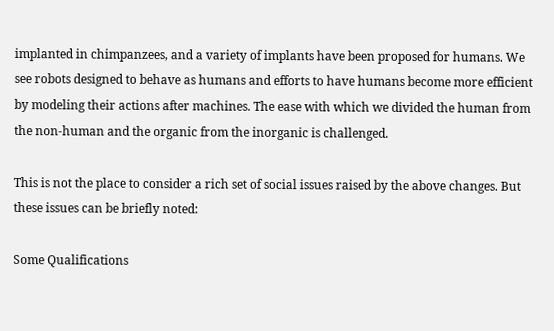implanted in chimpanzees, and a variety of implants have been proposed for humans. We see robots designed to behave as humans and efforts to have humans become more efficient by modeling their actions after machines. The ease with which we divided the human from the non-human and the organic from the inorganic is challenged.

This is not the place to consider a rich set of social issues raised by the above changes. But these issues can be briefly noted:

Some Qualifications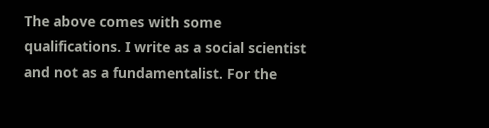The above comes with some qualifications. I write as a social scientist and not as a fundamentalist. For the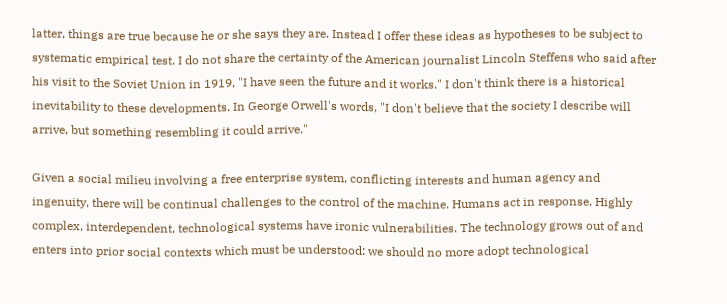latter, things are true because he or she says they are. Instead I offer these ideas as hypotheses to be subject to systematic empirical test. I do not share the certainty of the American journalist Lincoln Steffens who said after his visit to the Soviet Union in 1919, "I have seen the future and it works." I don't think there is a historical inevitability to these developments. In George Orwell's words, "I don't believe that the society I describe will arrive, but something resembling it could arrive."

Given a social milieu involving a free enterprise system, conflicting interests and human agency and ingenuity, there will be continual challenges to the control of the machine. Humans act in response. Highly complex, interdependent, technological systems have ironic vulnerabilities. The technology grows out of and enters into prior social contexts which must be understood: we should no more adopt technological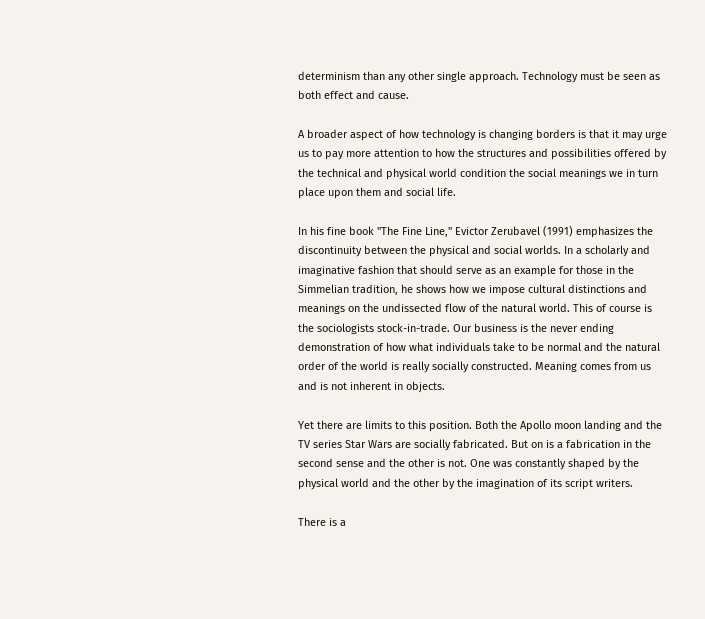determinism than any other single approach. Technology must be seen as both effect and cause.

A broader aspect of how technology is changing borders is that it may urge us to pay more attention to how the structures and possibilities offered by the technical and physical world condition the social meanings we in turn place upon them and social life.

In his fine book "The Fine Line," Evictor Zerubavel (1991) emphasizes the discontinuity between the physical and social worlds. In a scholarly and imaginative fashion that should serve as an example for those in the Simmelian tradition, he shows how we impose cultural distinctions and meanings on the undissected flow of the natural world. This of course is the sociologists stock-in-trade. Our business is the never ending demonstration of how what individuals take to be normal and the natural order of the world is really socially constructed. Meaning comes from us and is not inherent in objects.

Yet there are limits to this position. Both the Apollo moon landing and the TV series Star Wars are socially fabricated. But on is a fabrication in the second sense and the other is not. One was constantly shaped by the physical world and the other by the imagination of its script writers.

There is a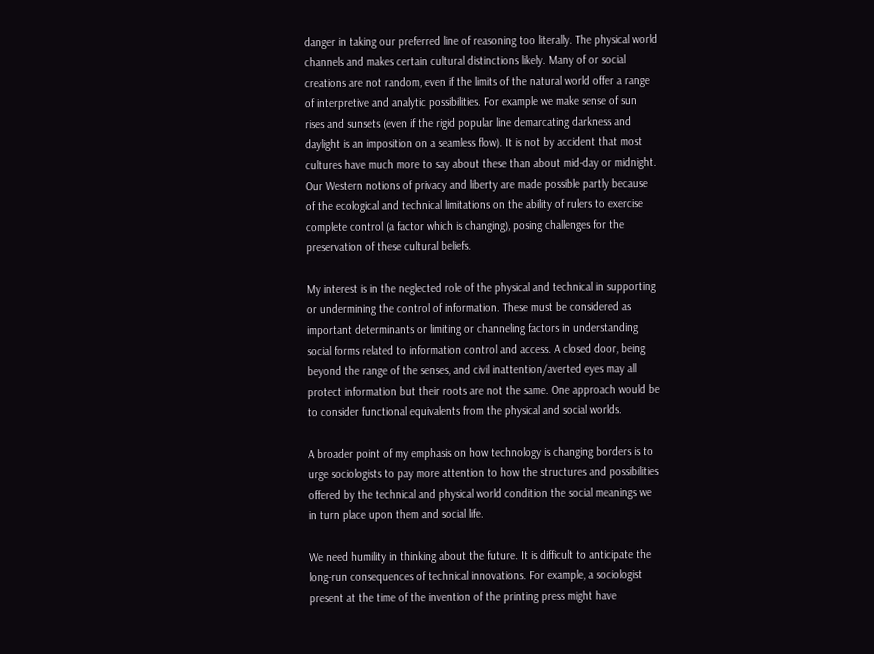danger in taking our preferred line of reasoning too literally. The physical world channels and makes certain cultural distinctions likely. Many of or social creations are not random, even if the limits of the natural world offer a range of interpretive and analytic possibilities. For example we make sense of sun rises and sunsets (even if the rigid popular line demarcating darkness and daylight is an imposition on a seamless flow). It is not by accident that most cultures have much more to say about these than about mid-day or midnight. Our Western notions of privacy and liberty are made possible partly because of the ecological and technical limitations on the ability of rulers to exercise complete control (a factor which is changing), posing challenges for the preservation of these cultural beliefs.

My interest is in the neglected role of the physical and technical in supporting or undermining the control of information. These must be considered as important determinants or limiting or channeling factors in understanding social forms related to information control and access. A closed door, being beyond the range of the senses, and civil inattention/averted eyes may all protect information but their roots are not the same. One approach would be to consider functional equivalents from the physical and social worlds.

A broader point of my emphasis on how technology is changing borders is to urge sociologists to pay more attention to how the structures and possibilities offered by the technical and physical world condition the social meanings we in turn place upon them and social life.

We need humility in thinking about the future. It is difficult to anticipate the long-run consequences of technical innovations. For example, a sociologist present at the time of the invention of the printing press might have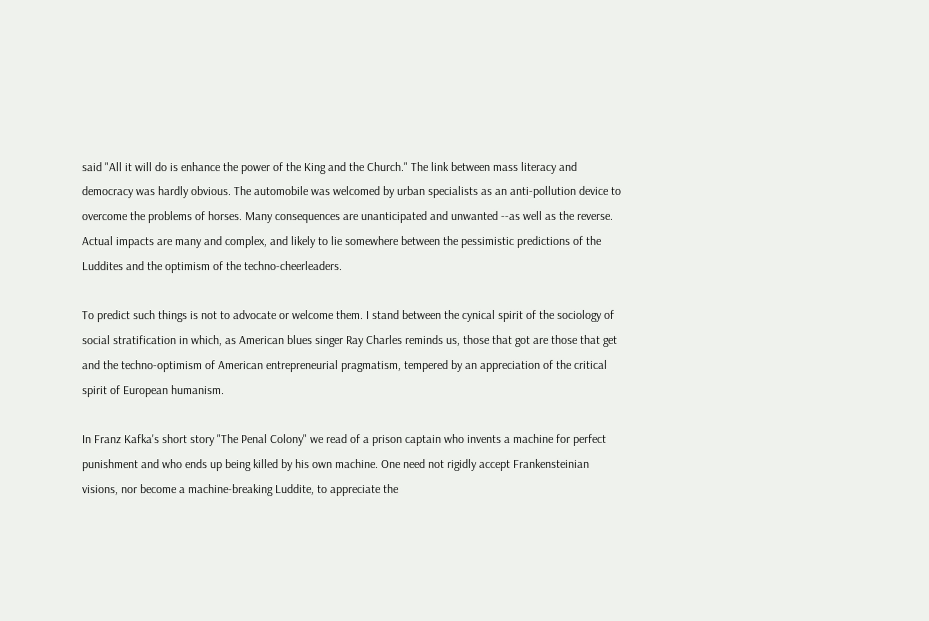said "All it will do is enhance the power of the King and the Church." The link between mass literacy and democracy was hardly obvious. The automobile was welcomed by urban specialists as an anti-pollution device to overcome the problems of horses. Many consequences are unanticipated and unwanted --as well as the reverse. Actual impacts are many and complex, and likely to lie somewhere between the pessimistic predictions of the Luddites and the optimism of the techno-cheerleaders.

To predict such things is not to advocate or welcome them. I stand between the cynical spirit of the sociology of social stratification in which, as American blues singer Ray Charles reminds us, those that got are those that get and the techno-optimism of American entrepreneurial pragmatism, tempered by an appreciation of the critical spirit of European humanism.

In Franz Kafka's short story "The Penal Colony" we read of a prison captain who invents a machine for perfect punishment and who ends up being killed by his own machine. One need not rigidly accept Frankensteinian visions, nor become a machine-breaking Luddite, to appreciate the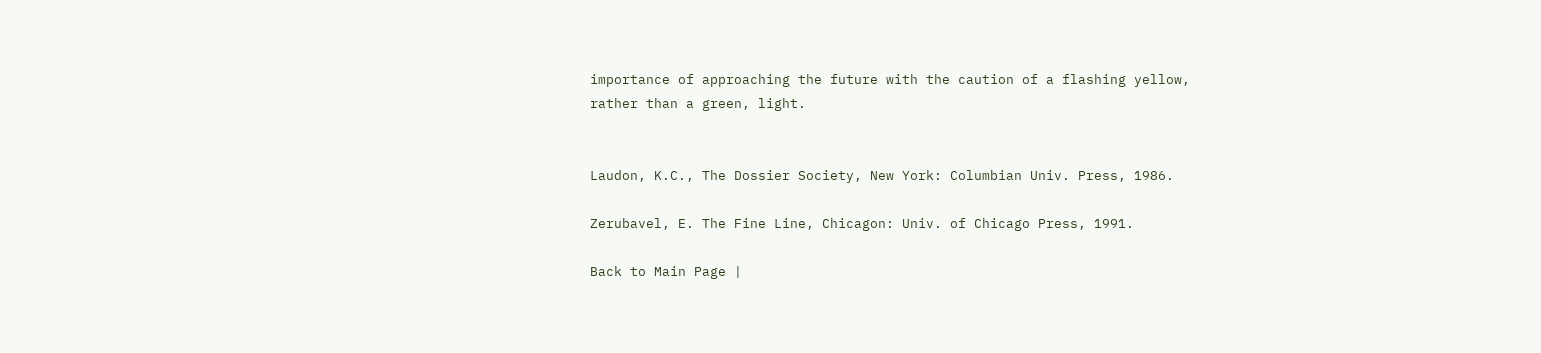importance of approaching the future with the caution of a flashing yellow, rather than a green, light.


Laudon, K.C., The Dossier Society, New York: Columbian Univ. Press, 1986.

Zerubavel, E. The Fine Line, Chicagon: Univ. of Chicago Press, 1991.

Back to Main Page |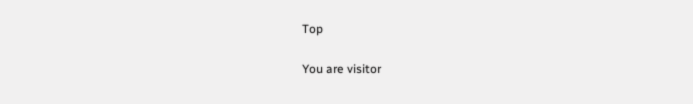Top

You are visitor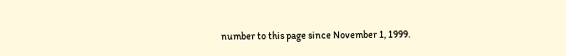number to this page since November 1, 1999.